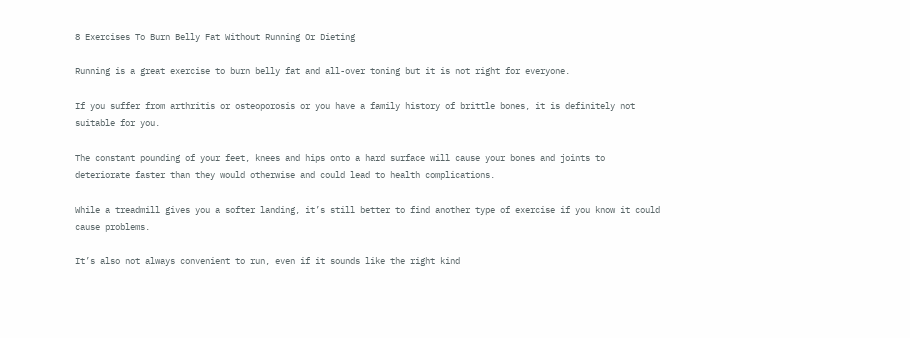8 Exercises To Burn Belly Fat Without Running Or Dieting

Running is a great exercise to burn belly fat and all-over toning but it is not right for everyone.

If you suffer from arthritis or osteoporosis or you have a family history of brittle bones, it is definitely not suitable for you.

The constant pounding of your feet, knees and hips onto a hard surface will cause your bones and joints to deteriorate faster than they would otherwise and could lead to health complications.

While a treadmill gives you a softer landing, it’s still better to find another type of exercise if you know it could cause problems.

It’s also not always convenient to run, even if it sounds like the right kind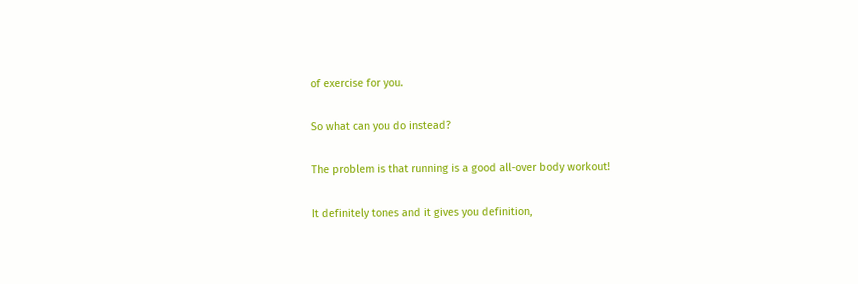of exercise for you.

So what can you do instead?

The problem is that running is a good all-over body workout!

It definitely tones and it gives you definition,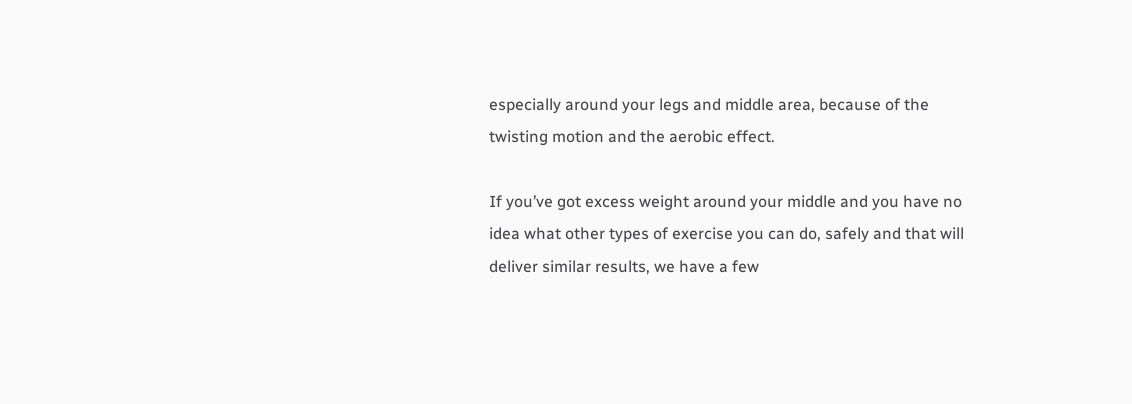especially around your legs and middle area, because of the twisting motion and the aerobic effect.

If you’ve got excess weight around your middle and you have no idea what other types of exercise you can do, safely and that will deliver similar results, we have a few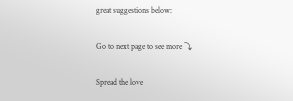great suggestions below:

Go to next page to see more ⤵

Spread the love